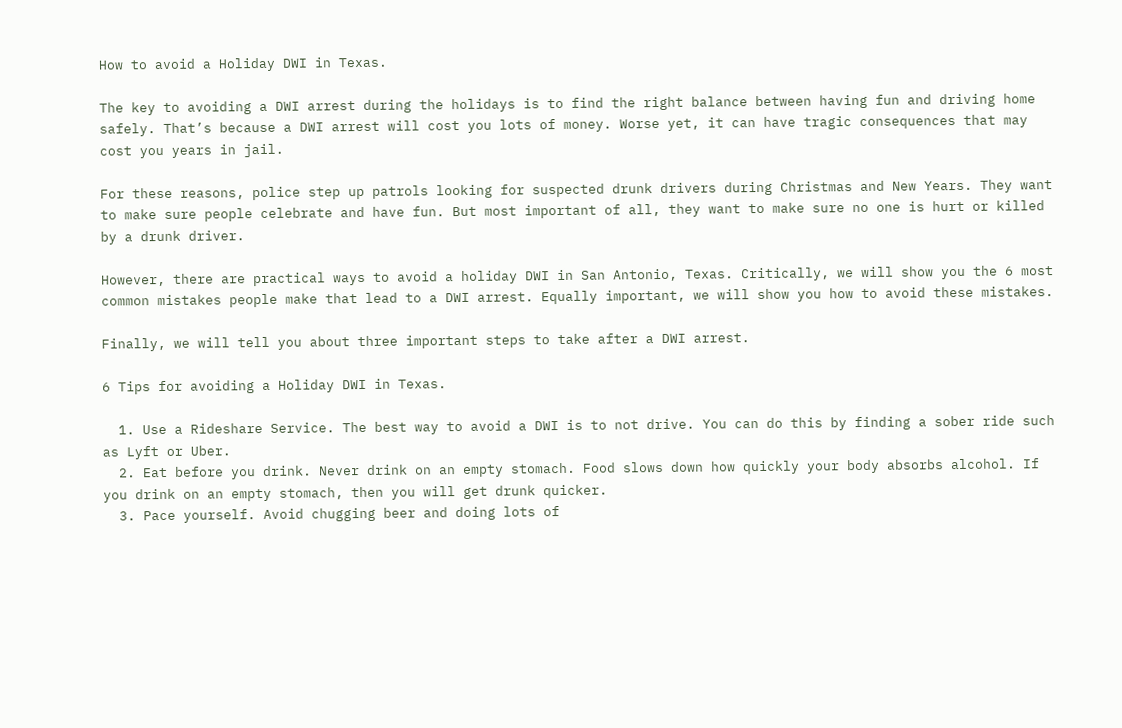How to avoid a Holiday DWI in Texas.

The key to avoiding a DWI arrest during the holidays is to find the right balance between having fun and driving home safely. That’s because a DWI arrest will cost you lots of money. Worse yet, it can have tragic consequences that may cost you years in jail.

For these reasons, police step up patrols looking for suspected drunk drivers during Christmas and New Years. They want to make sure people celebrate and have fun. But most important of all, they want to make sure no one is hurt or killed by a drunk driver.

However, there are practical ways to avoid a holiday DWI in San Antonio, Texas. Critically, we will show you the 6 most common mistakes people make that lead to a DWI arrest. Equally important, we will show you how to avoid these mistakes.

Finally, we will tell you about three important steps to take after a DWI arrest.

6 Tips for avoiding a Holiday DWI in Texas.

  1. Use a Rideshare Service. The best way to avoid a DWI is to not drive. You can do this by finding a sober ride such as Lyft or Uber.
  2. Eat before you drink. Never drink on an empty stomach. Food slows down how quickly your body absorbs alcohol. If you drink on an empty stomach, then you will get drunk quicker.
  3. Pace yourself. Avoid chugging beer and doing lots of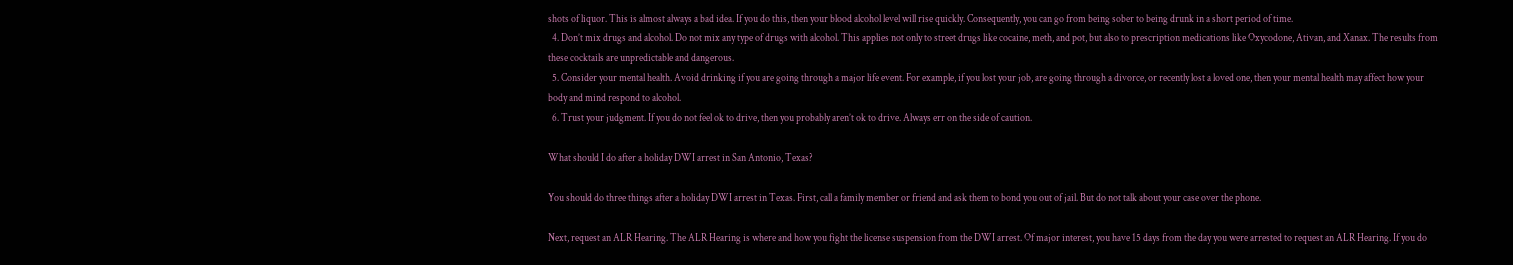shots of liquor. This is almost always a bad idea. If you do this, then your blood alcohol level will rise quickly. Consequently, you can go from being sober to being drunk in a short period of time.
  4. Don’t mix drugs and alcohol. Do not mix any type of drugs with alcohol. This applies not only to street drugs like cocaine, meth, and pot, but also to prescription medications like Oxycodone, Ativan, and Xanax. The results from these cocktails are unpredictable and dangerous.
  5. Consider your mental health. Avoid drinking if you are going through a major life event. For example, if you lost your job, are going through a divorce, or recently lost a loved one, then your mental health may affect how your body and mind respond to alcohol.
  6. Trust your judgment. If you do not feel ok to drive, then you probably aren’t ok to drive. Always err on the side of caution.

What should I do after a holiday DWI arrest in San Antonio, Texas?

You should do three things after a holiday DWI arrest in Texas. First, call a family member or friend and ask them to bond you out of jail. But do not talk about your case over the phone.

Next, request an ALR Hearing. The ALR Hearing is where and how you fight the license suspension from the DWI arrest. Of major interest, you have 15 days from the day you were arrested to request an ALR Hearing. If you do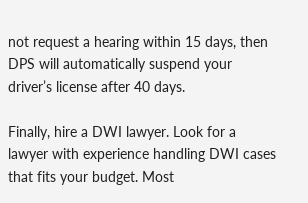not request a hearing within 15 days, then DPS will automatically suspend your driver’s license after 40 days.

Finally, hire a DWI lawyer. Look for a lawyer with experience handling DWI cases that fits your budget. Most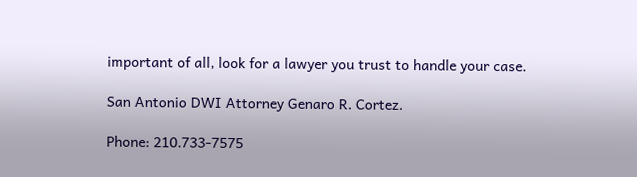important of all, look for a lawyer you trust to handle your case.

San Antonio DWI Attorney Genaro R. Cortez.

Phone: 210.733-7575